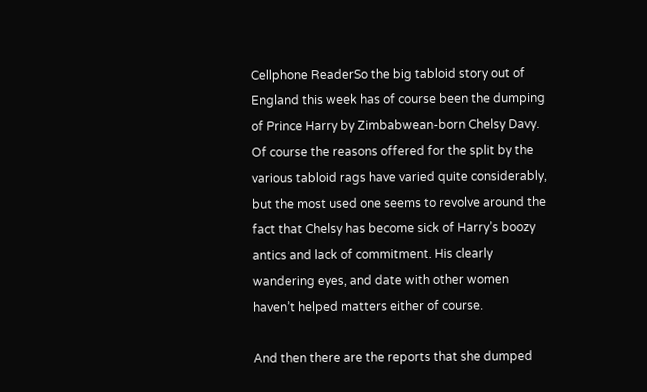Cellphone ReaderSo the big tabloid story out of England this week has of course been the dumping of Prince Harry by Zimbabwean-born Chelsy Davy. Of course the reasons offered for the split by the various tabloid rags have varied quite considerably, but the most used one seems to revolve around the fact that Chelsy has become sick of Harry’s boozy antics and lack of commitment. His clearly wandering eyes, and date with other women haven’t helped matters either of course.

And then there are the reports that she dumped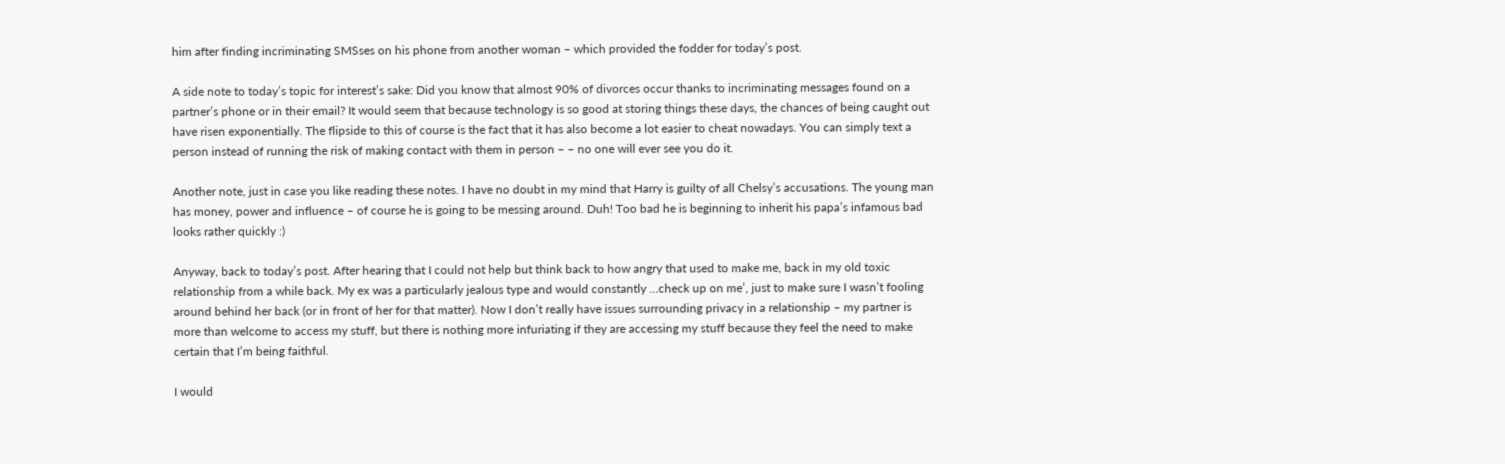him after finding incriminating SMSses on his phone from another woman – which provided the fodder for today’s post.

A side note to today’s topic for interest’s sake: Did you know that almost 90% of divorces occur thanks to incriminating messages found on a partner’s phone or in their email? It would seem that because technology is so good at storing things these days, the chances of being caught out have risen exponentially. The flipside to this of course is the fact that it has also become a lot easier to cheat nowadays. You can simply text a person instead of running the risk of making contact with them in person – – no one will ever see you do it.

Another note, just in case you like reading these notes. I have no doubt in my mind that Harry is guilty of all Chelsy’s accusations. The young man has money, power and influence – of course he is going to be messing around. Duh! Too bad he is beginning to inherit his papa’s infamous bad looks rather quickly :)

Anyway, back to today’s post. After hearing that I could not help but think back to how angry that used to make me, back in my old toxic relationship from a while back. My ex was a particularly jealous type and would constantly …check up on me’, just to make sure I wasn’t fooling around behind her back (or in front of her for that matter). Now I don’t really have issues surrounding privacy in a relationship – my partner is more than welcome to access my stuff, but there is nothing more infuriating if they are accessing my stuff because they feel the need to make certain that I’m being faithful.

I would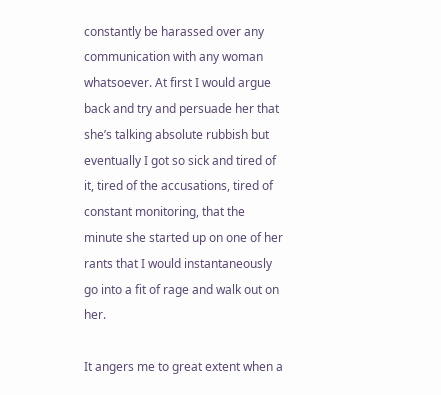constantly be harassed over any communication with any woman whatsoever. At first I would argue back and try and persuade her that she’s talking absolute rubbish but eventually I got so sick and tired of it, tired of the accusations, tired of constant monitoring, that the minute she started up on one of her rants that I would instantaneously go into a fit of rage and walk out on her.

It angers me to great extent when a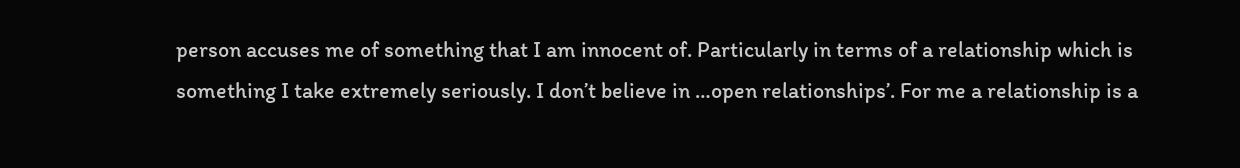person accuses me of something that I am innocent of. Particularly in terms of a relationship which is something I take extremely seriously. I don’t believe in …open relationships’. For me a relationship is a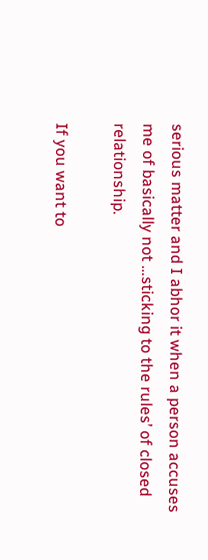serious matter and I abhor it when a person accuses me of basically not …sticking to the rules’ of closed relationship.

If you want to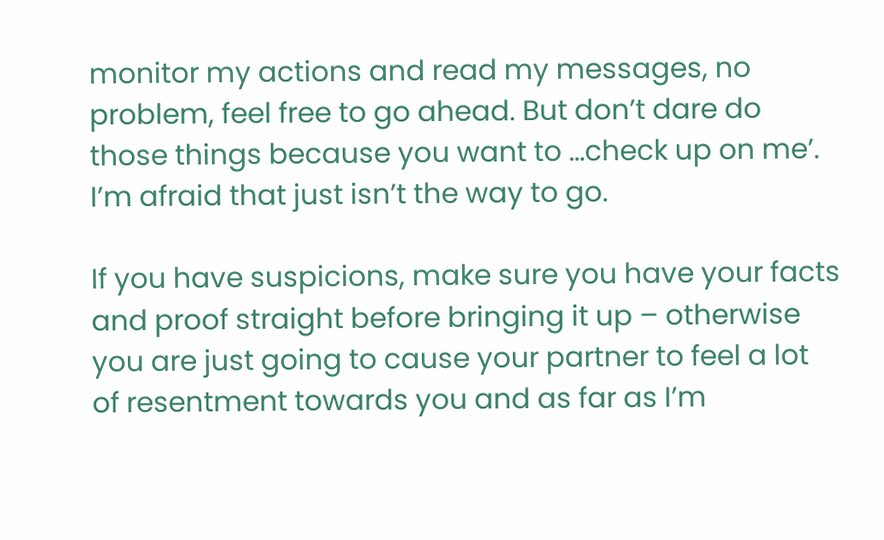monitor my actions and read my messages, no problem, feel free to go ahead. But don’t dare do those things because you want to …check up on me’. I’m afraid that just isn’t the way to go.

If you have suspicions, make sure you have your facts and proof straight before bringing it up – otherwise you are just going to cause your partner to feel a lot of resentment towards you and as far as I’m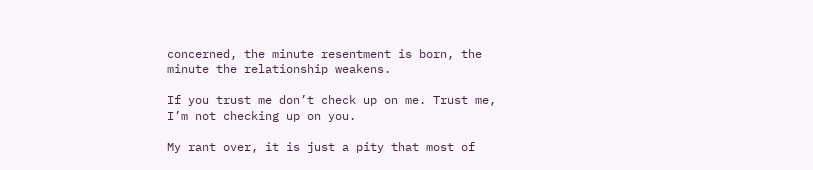concerned, the minute resentment is born, the minute the relationship weakens.

If you trust me don’t check up on me. Trust me, I’m not checking up on you.

My rant over, it is just a pity that most of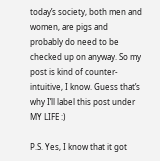today’s society, both men and women, are pigs and probably do need to be checked up on anyway. So my post is kind of counter-intuitive, I know. Guess that’s why I’ll label this post under MY LIFE :)

P.S. Yes, I know that it got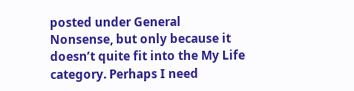posted under General Nonsense, but only because it doesn’t quite fit into the My Life category. Perhaps I need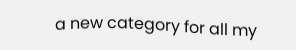a new category for all my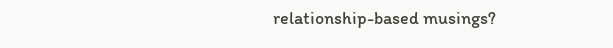relationship-based musings?